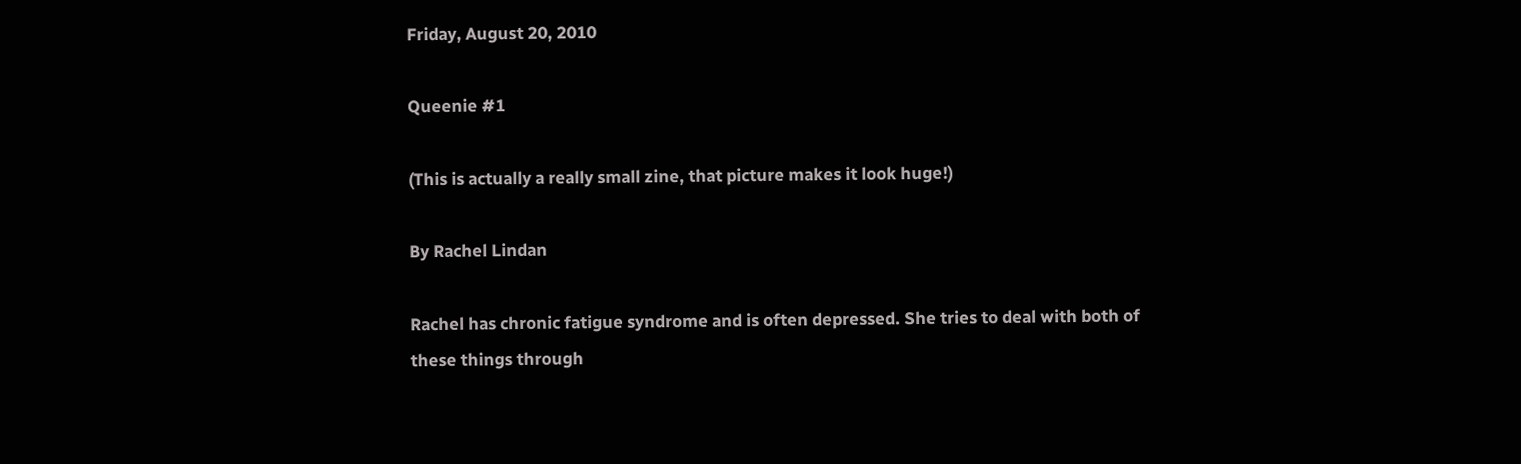Friday, August 20, 2010

Queenie #1

(This is actually a really small zine, that picture makes it look huge!)

By Rachel Lindan

Rachel has chronic fatigue syndrome and is often depressed. She tries to deal with both of these things through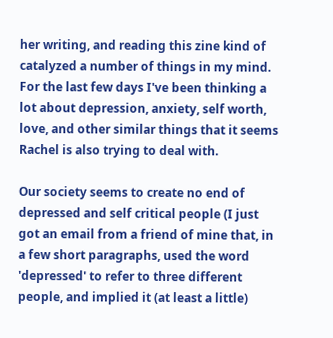her writing, and reading this zine kind of catalyzed a number of things in my mind. For the last few days I've been thinking a lot about depression, anxiety, self worth, love, and other similar things that it seems Rachel is also trying to deal with.

Our society seems to create no end of depressed and self critical people (I just got an email from a friend of mine that, in a few short paragraphs, used the word 'depressed' to refer to three different people, and implied it (at least a little)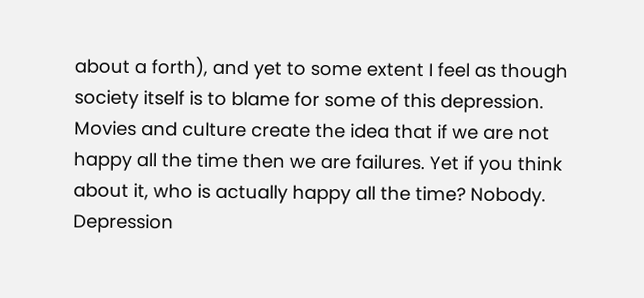about a forth), and yet to some extent I feel as though society itself is to blame for some of this depression. Movies and culture create the idea that if we are not happy all the time then we are failures. Yet if you think about it, who is actually happy all the time? Nobody. Depression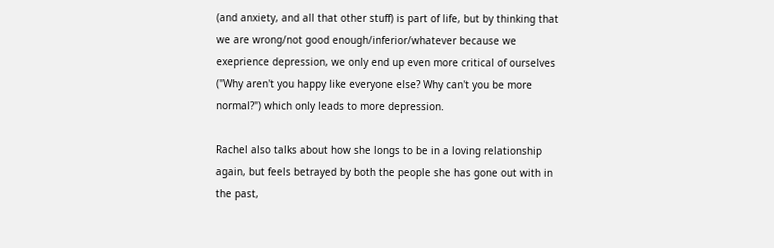(and anxiety, and all that other stuff) is part of life, but by thinking that we are wrong/not good enough/inferior/whatever because we exeprience depression, we only end up even more critical of ourselves ("Why aren't you happy like everyone else? Why can't you be more normal?") which only leads to more depression.

Rachel also talks about how she longs to be in a loving relationship again, but feels betrayed by both the people she has gone out with in the past,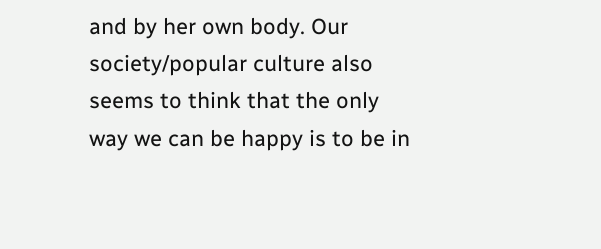and by her own body. Our society/popular culture also seems to think that the only way we can be happy is to be in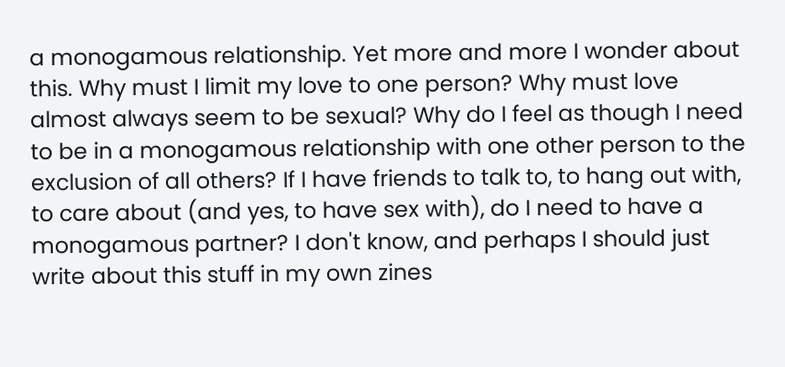a monogamous relationship. Yet more and more I wonder about this. Why must I limit my love to one person? Why must love almost always seem to be sexual? Why do I feel as though I need to be in a monogamous relationship with one other person to the exclusion of all others? If I have friends to talk to, to hang out with, to care about (and yes, to have sex with), do I need to have a monogamous partner? I don't know, and perhaps I should just write about this stuff in my own zines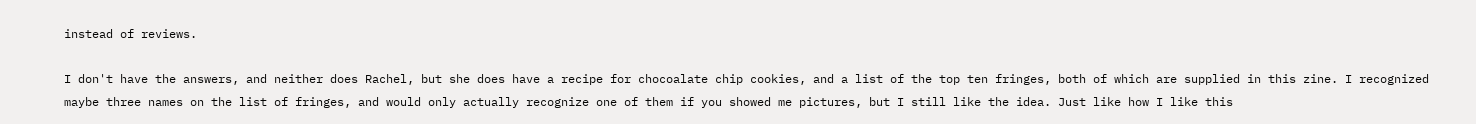instead of reviews.

I don't have the answers, and neither does Rachel, but she does have a recipe for chocoalate chip cookies, and a list of the top ten fringes, both of which are supplied in this zine. I recognized maybe three names on the list of fringes, and would only actually recognize one of them if you showed me pictures, but I still like the idea. Just like how I like this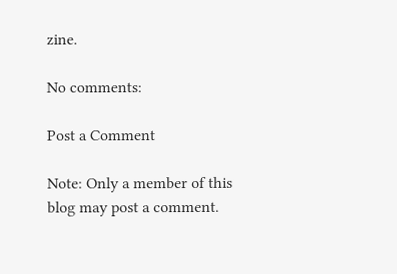zine.

No comments:

Post a Comment

Note: Only a member of this blog may post a comment.